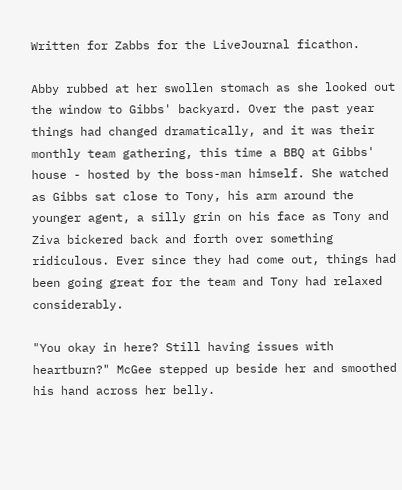Written for Zabbs for the LiveJournal ficathon.

Abby rubbed at her swollen stomach as she looked out the window to Gibbs' backyard. Over the past year things had changed dramatically, and it was their monthly team gathering, this time a BBQ at Gibbs' house - hosted by the boss-man himself. She watched as Gibbs sat close to Tony, his arm around the younger agent, a silly grin on his face as Tony and Ziva bickered back and forth over something ridiculous. Ever since they had come out, things had been going great for the team and Tony had relaxed considerably.

"You okay in here? Still having issues with heartburn?" McGee stepped up beside her and smoothed his hand across her belly.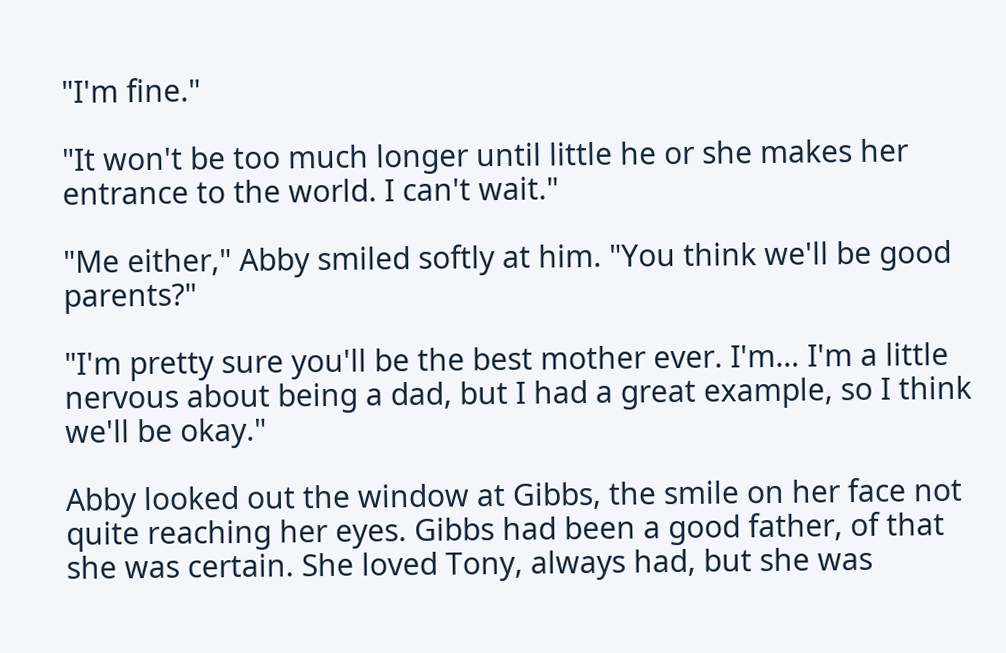"I'm fine."

"It won't be too much longer until little he or she makes her entrance to the world. I can't wait."

"Me either," Abby smiled softly at him. "You think we'll be good parents?"

"I'm pretty sure you'll be the best mother ever. I'm… I'm a little nervous about being a dad, but I had a great example, so I think we'll be okay."

Abby looked out the window at Gibbs, the smile on her face not quite reaching her eyes. Gibbs had been a good father, of that she was certain. She loved Tony, always had, but she was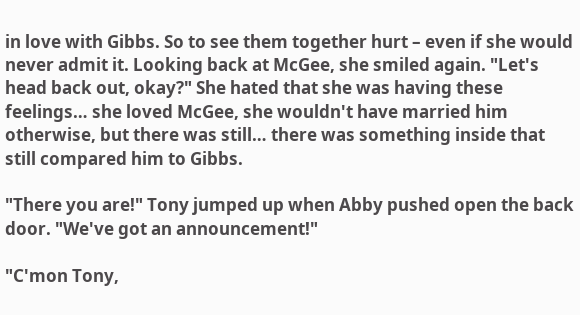in love with Gibbs. So to see them together hurt – even if she would never admit it. Looking back at McGee, she smiled again. "Let's head back out, okay?" She hated that she was having these feelings… she loved McGee, she wouldn't have married him otherwise, but there was still… there was something inside that still compared him to Gibbs.

"There you are!" Tony jumped up when Abby pushed open the back door. "We've got an announcement!"

"C'mon Tony,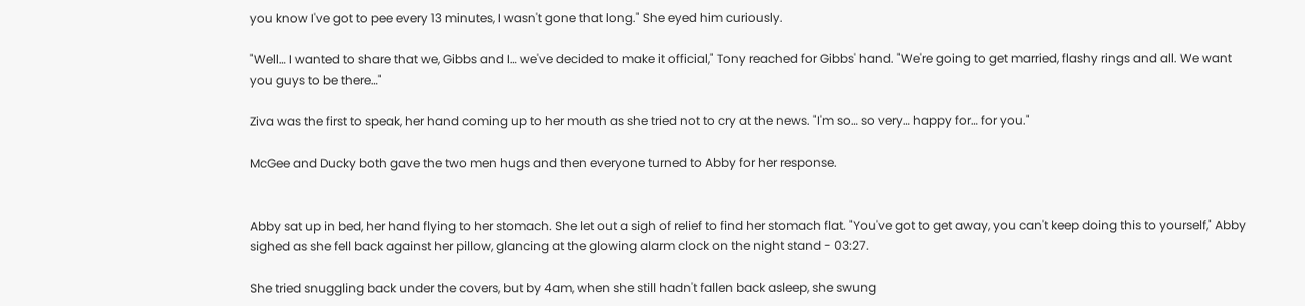you know I've got to pee every 13 minutes, I wasn't gone that long." She eyed him curiously.

"Well… I wanted to share that we, Gibbs and I… we've decided to make it official," Tony reached for Gibbs' hand. "We're going to get married, flashy rings and all. We want you guys to be there…"

Ziva was the first to speak, her hand coming up to her mouth as she tried not to cry at the news. "I'm so… so very… happy for… for you."

McGee and Ducky both gave the two men hugs and then everyone turned to Abby for her response.


Abby sat up in bed, her hand flying to her stomach. She let out a sigh of relief to find her stomach flat. "You've got to get away, you can't keep doing this to yourself," Abby sighed as she fell back against her pillow, glancing at the glowing alarm clock on the night stand - 03:27.

She tried snuggling back under the covers, but by 4am, when she still hadn't fallen back asleep, she swung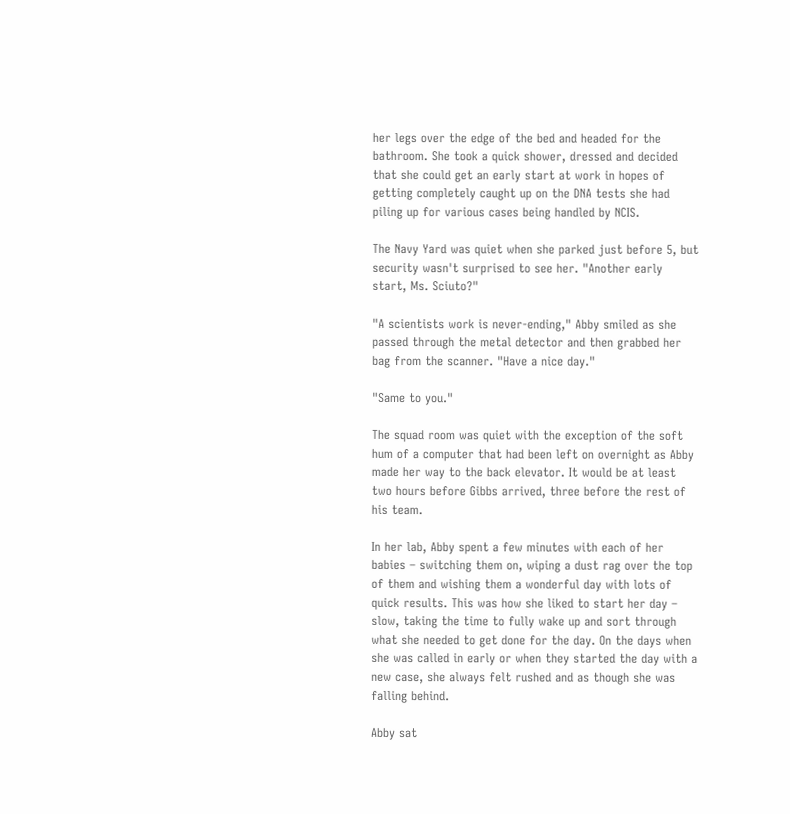her legs over the edge of the bed and headed for the bathroom. She took a quick shower, dressed and decided that she could get an early start at work in hopes of getting completely caught up on the DNA tests she had piling up for various cases being handled by NCIS.

The Navy Yard was quiet when she parked just before 5, but security wasn't surprised to see her. "Another early start, Ms. Sciuto?"

"A scientists work is never-ending," Abby smiled as she passed through the metal detector and then grabbed her bag from the scanner. "Have a nice day."

"Same to you."

The squad room was quiet with the exception of the soft hum of a computer that had been left on overnight as Abby made her way to the back elevator. It would be at least two hours before Gibbs arrived, three before the rest of his team.

In her lab, Abby spent a few minutes with each of her babies – switching them on, wiping a dust rag over the top of them and wishing them a wonderful day with lots of quick results. This was how she liked to start her day – slow, taking the time to fully wake up and sort through what she needed to get done for the day. On the days when she was called in early or when they started the day with a new case, she always felt rushed and as though she was falling behind.

Abby sat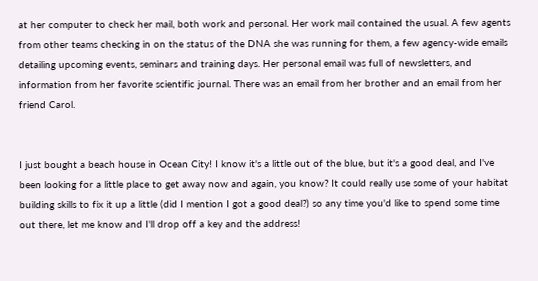at her computer to check her mail, both work and personal. Her work mail contained the usual. A few agents from other teams checking in on the status of the DNA she was running for them, a few agency-wide emails detailing upcoming events, seminars and training days. Her personal email was full of newsletters, and information from her favorite scientific journal. There was an email from her brother and an email from her friend Carol.


I just bought a beach house in Ocean City! I know it's a little out of the blue, but it's a good deal, and I've been looking for a little place to get away now and again, you know? It could really use some of your habitat building skills to fix it up a little (did I mention I got a good deal?) so any time you'd like to spend some time out there, let me know and I'll drop off a key and the address!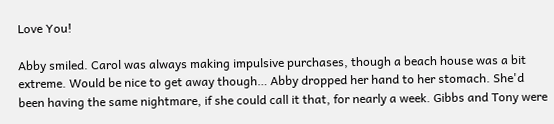Love You!

Abby smiled. Carol was always making impulsive purchases, though a beach house was a bit extreme. Would be nice to get away though… Abby dropped her hand to her stomach. She'd been having the same nightmare, if she could call it that, for nearly a week. Gibbs and Tony were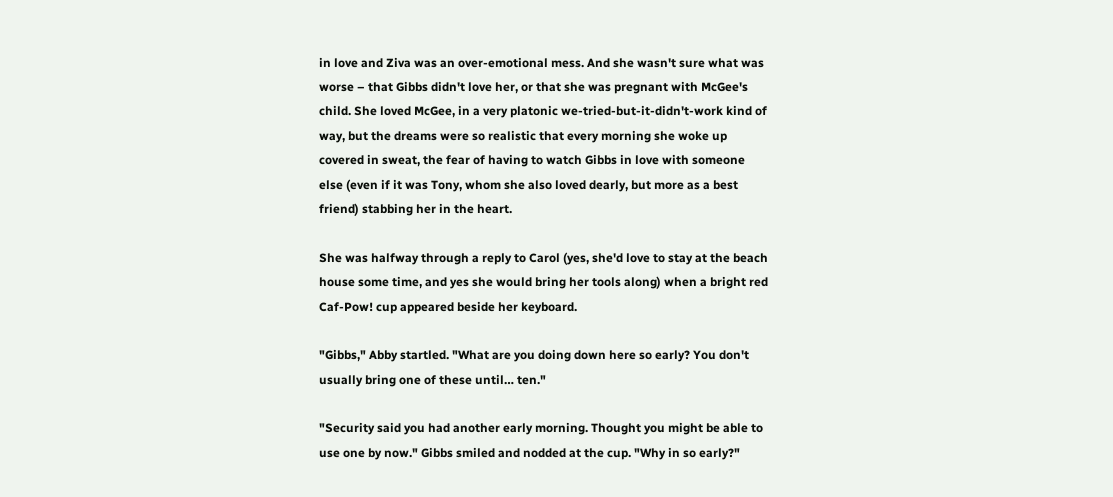in love and Ziva was an over-emotional mess. And she wasn't sure what was worse – that Gibbs didn't love her, or that she was pregnant with McGee's child. She loved McGee, in a very platonic we-tried-but-it-didn't-work kind of way, but the dreams were so realistic that every morning she woke up covered in sweat, the fear of having to watch Gibbs in love with someone else (even if it was Tony, whom she also loved dearly, but more as a best friend) stabbing her in the heart.

She was halfway through a reply to Carol (yes, she'd love to stay at the beach house some time, and yes she would bring her tools along) when a bright red Caf-Pow! cup appeared beside her keyboard.

"Gibbs," Abby startled. "What are you doing down here so early? You don't usually bring one of these until… ten."

"Security said you had another early morning. Thought you might be able to use one by now." Gibbs smiled and nodded at the cup. "Why in so early?"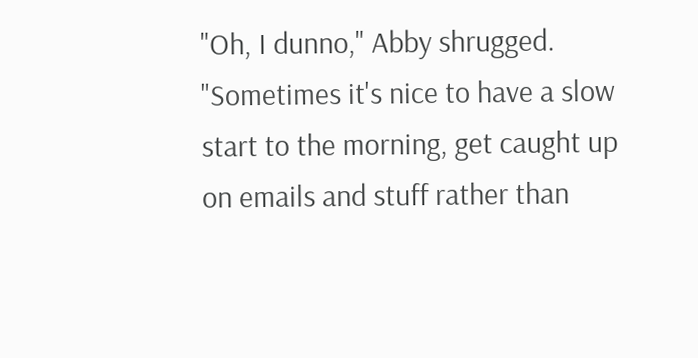"Oh, I dunno," Abby shrugged. "Sometimes it's nice to have a slow start to the morning, get caught up on emails and stuff rather than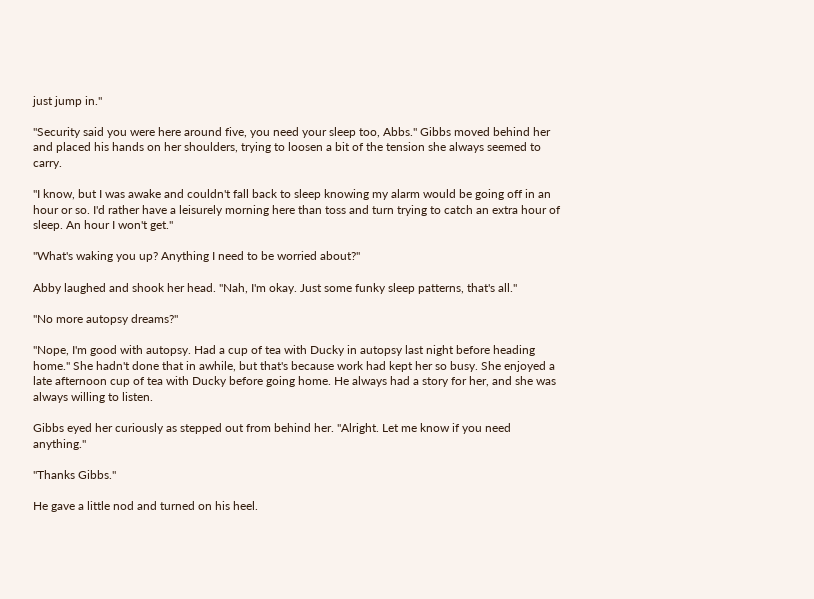just jump in."

"Security said you were here around five, you need your sleep too, Abbs." Gibbs moved behind her and placed his hands on her shoulders, trying to loosen a bit of the tension she always seemed to carry.

"I know, but I was awake and couldn't fall back to sleep knowing my alarm would be going off in an hour or so. I'd rather have a leisurely morning here than toss and turn trying to catch an extra hour of sleep. An hour I won't get."

"What's waking you up? Anything I need to be worried about?"

Abby laughed and shook her head. "Nah, I'm okay. Just some funky sleep patterns, that's all."

"No more autopsy dreams?"

"Nope, I'm good with autopsy. Had a cup of tea with Ducky in autopsy last night before heading home." She hadn't done that in awhile, but that's because work had kept her so busy. She enjoyed a late afternoon cup of tea with Ducky before going home. He always had a story for her, and she was always willing to listen.

Gibbs eyed her curiously as stepped out from behind her. "Alright. Let me know if you need anything."

"Thanks Gibbs."

He gave a little nod and turned on his heel.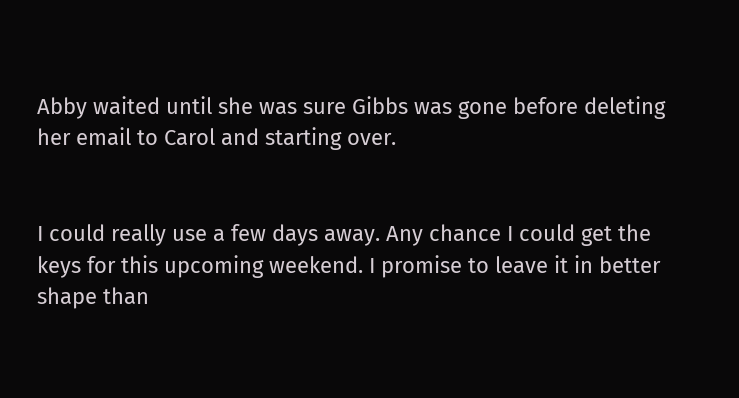Abby waited until she was sure Gibbs was gone before deleting her email to Carol and starting over.


I could really use a few days away. Any chance I could get the keys for this upcoming weekend. I promise to leave it in better shape than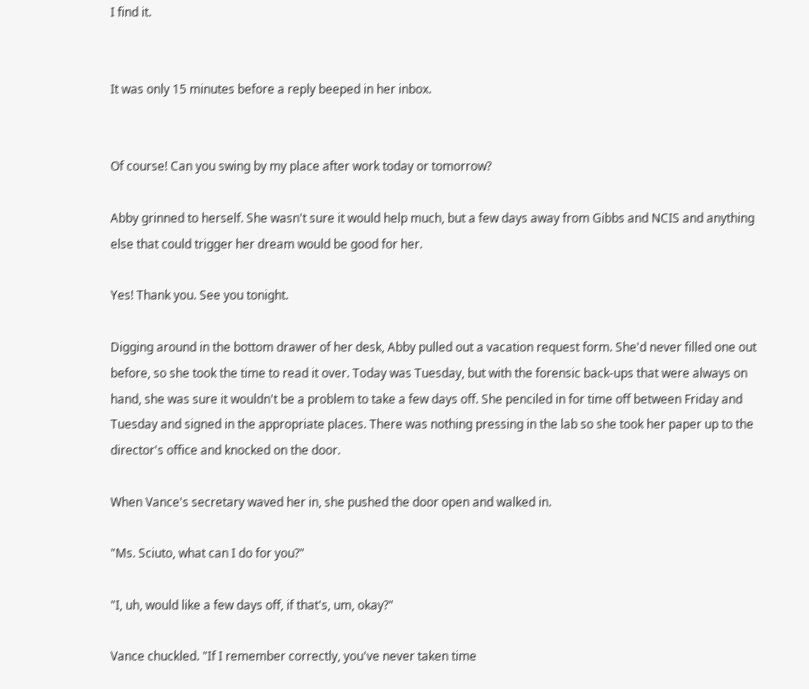I find it.


It was only 15 minutes before a reply beeped in her inbox.


Of course! Can you swing by my place after work today or tomorrow?

Abby grinned to herself. She wasn't sure it would help much, but a few days away from Gibbs and NCIS and anything else that could trigger her dream would be good for her.

Yes! Thank you. See you tonight.

Digging around in the bottom drawer of her desk, Abby pulled out a vacation request form. She'd never filled one out before, so she took the time to read it over. Today was Tuesday, but with the forensic back-ups that were always on hand, she was sure it wouldn't be a problem to take a few days off. She penciled in for time off between Friday and Tuesday and signed in the appropriate places. There was nothing pressing in the lab so she took her paper up to the director's office and knocked on the door.

When Vance's secretary waved her in, she pushed the door open and walked in.

"Ms. Sciuto, what can I do for you?"

"I, uh, would like a few days off, if that's, um, okay?"

Vance chuckled. "If I remember correctly, you've never taken time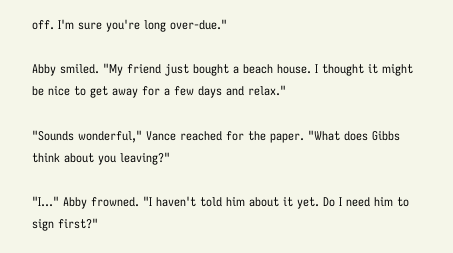off. I'm sure you're long over-due."

Abby smiled. "My friend just bought a beach house. I thought it might be nice to get away for a few days and relax."

"Sounds wonderful," Vance reached for the paper. "What does Gibbs think about you leaving?"

"I…" Abby frowned. "I haven't told him about it yet. Do I need him to sign first?"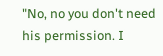"No, no you don't need his permission. I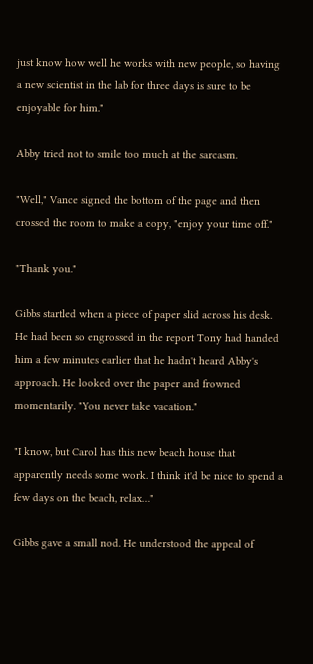just know how well he works with new people, so having a new scientist in the lab for three days is sure to be enjoyable for him."

Abby tried not to smile too much at the sarcasm.

"Well," Vance signed the bottom of the page and then crossed the room to make a copy, "enjoy your time off."

"Thank you."

Gibbs startled when a piece of paper slid across his desk. He had been so engrossed in the report Tony had handed him a few minutes earlier that he hadn't heard Abby's approach. He looked over the paper and frowned momentarily. "You never take vacation."

"I know, but Carol has this new beach house that apparently needs some work. I think it'd be nice to spend a few days on the beach, relax…"

Gibbs gave a small nod. He understood the appeal of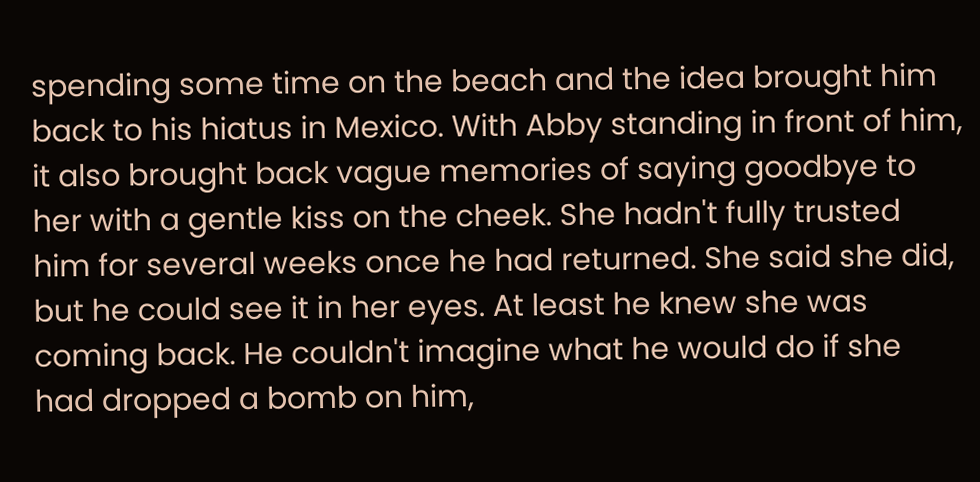spending some time on the beach and the idea brought him back to his hiatus in Mexico. With Abby standing in front of him, it also brought back vague memories of saying goodbye to her with a gentle kiss on the cheek. She hadn't fully trusted him for several weeks once he had returned. She said she did, but he could see it in her eyes. At least he knew she was coming back. He couldn't imagine what he would do if she had dropped a bomb on him,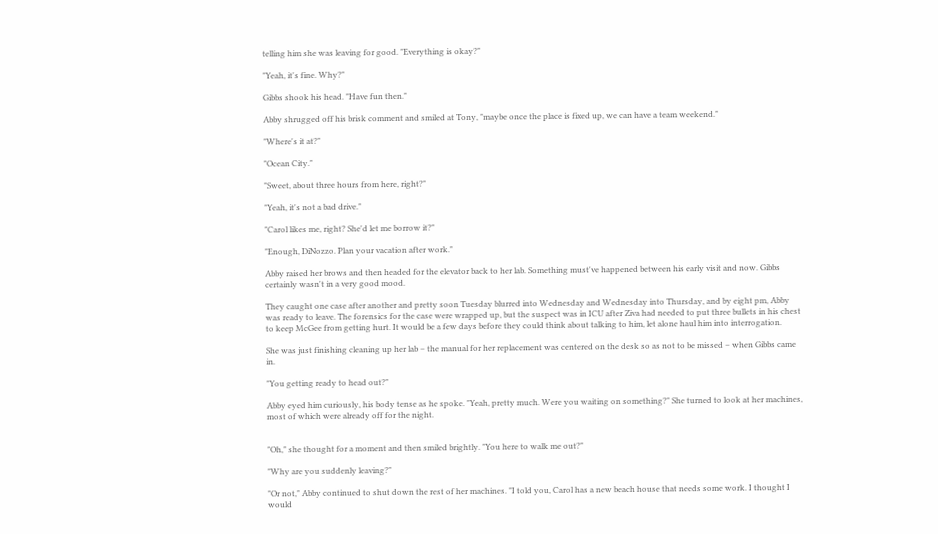telling him she was leaving for good. "Everything is okay?"

"Yeah, it's fine. Why?"

Gibbs shook his head. "Have fun then."

Abby shrugged off his brisk comment and smiled at Tony, "maybe once the place is fixed up, we can have a team weekend."

"Where's it at?"

"Ocean City."

"Sweet, about three hours from here, right?"

"Yeah, it's not a bad drive."

"Carol likes me, right? She'd let me borrow it?"

"Enough, DiNozzo. Plan your vacation after work."

Abby raised her brows and then headed for the elevator back to her lab. Something must've happened between his early visit and now. Gibbs certainly wasn't in a very good mood.

They caught one case after another and pretty soon Tuesday blurred into Wednesday and Wednesday into Thursday, and by eight pm, Abby was ready to leave. The forensics for the case were wrapped up, but the suspect was in ICU after Ziva had needed to put three bullets in his chest to keep McGee from getting hurt. It would be a few days before they could think about talking to him, let alone haul him into interrogation.

She was just finishing cleaning up her lab – the manual for her replacement was centered on the desk so as not to be missed – when Gibbs came in.

"You getting ready to head out?"

Abby eyed him curiously, his body tense as he spoke. "Yeah, pretty much. Were you waiting on something?" She turned to look at her machines, most of which were already off for the night.


"Oh," she thought for a moment and then smiled brightly. "You here to walk me out?"

"Why are you suddenly leaving?"

"Or not," Abby continued to shut down the rest of her machines. "I told you, Carol has a new beach house that needs some work. I thought I would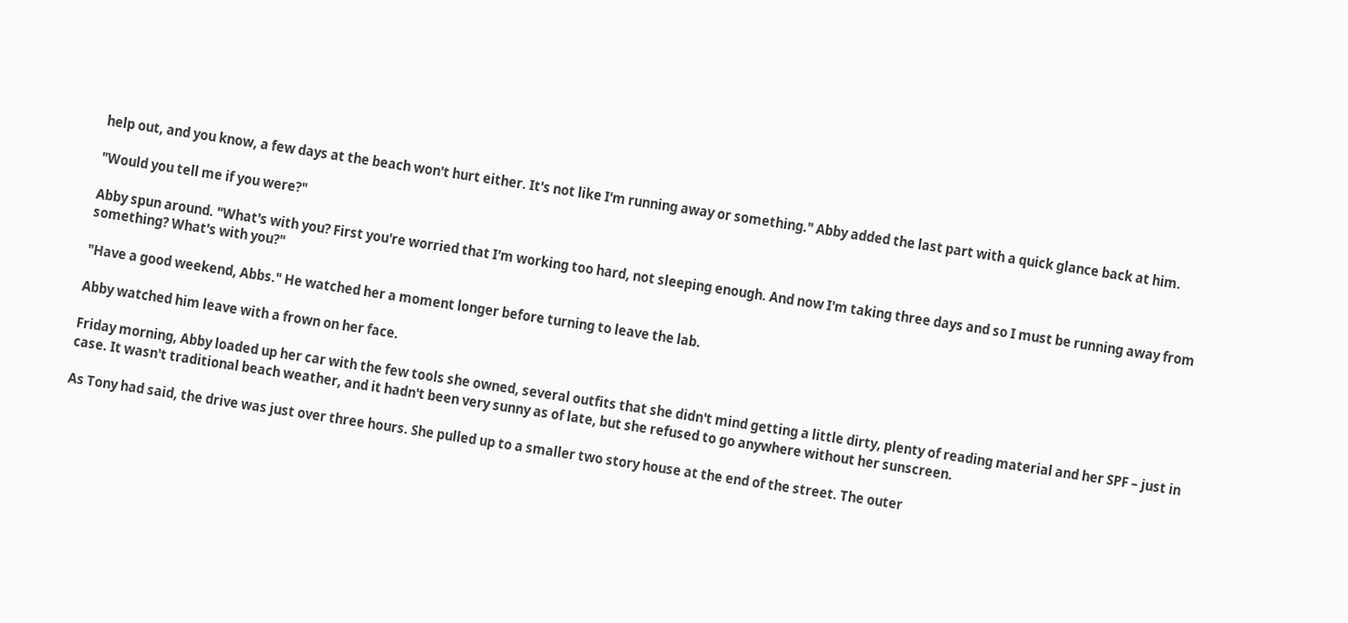help out, and you know, a few days at the beach won't hurt either. It's not like I'm running away or something." Abby added the last part with a quick glance back at him.

"Would you tell me if you were?"

Abby spun around. "What's with you? First you're worried that I'm working too hard, not sleeping enough. And now I'm taking three days and so I must be running away from something? What's with you?"

"Have a good weekend, Abbs." He watched her a moment longer before turning to leave the lab.

Abby watched him leave with a frown on her face.

Friday morning, Abby loaded up her car with the few tools she owned, several outfits that she didn't mind getting a little dirty, plenty of reading material and her SPF – just in case. It wasn't traditional beach weather, and it hadn't been very sunny as of late, but she refused to go anywhere without her sunscreen.

As Tony had said, the drive was just over three hours. She pulled up to a smaller two story house at the end of the street. The outer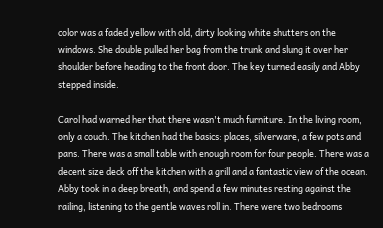color was a faded yellow with old, dirty looking white shutters on the windows. She double pulled her bag from the trunk and slung it over her shoulder before heading to the front door. The key turned easily and Abby stepped inside.

Carol had warned her that there wasn't much furniture. In the living room, only a couch. The kitchen had the basics: places, silverware, a few pots and pans. There was a small table with enough room for four people. There was a decent size deck off the kitchen with a grill and a fantastic view of the ocean. Abby took in a deep breath, and spend a few minutes resting against the railing, listening to the gentle waves roll in. There were two bedrooms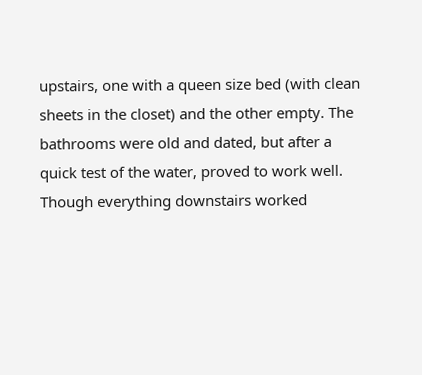upstairs, one with a queen size bed (with clean sheets in the closet) and the other empty. The bathrooms were old and dated, but after a quick test of the water, proved to work well. Though everything downstairs worked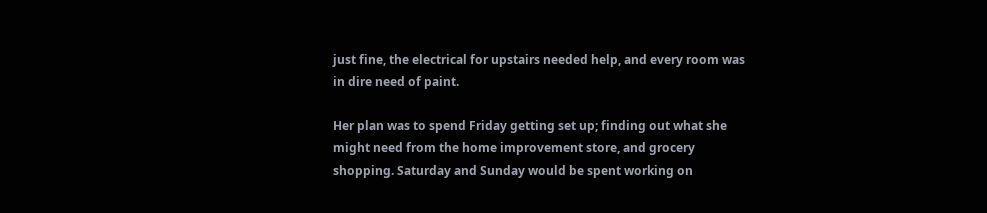just fine, the electrical for upstairs needed help, and every room was in dire need of paint.

Her plan was to spend Friday getting set up; finding out what she might need from the home improvement store, and grocery shopping. Saturday and Sunday would be spent working on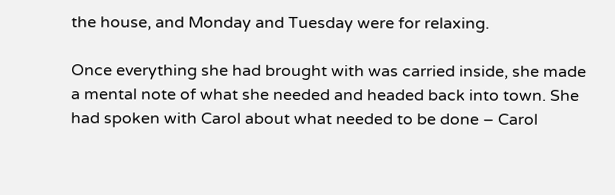the house, and Monday and Tuesday were for relaxing.

Once everything she had brought with was carried inside, she made a mental note of what she needed and headed back into town. She had spoken with Carol about what needed to be done – Carol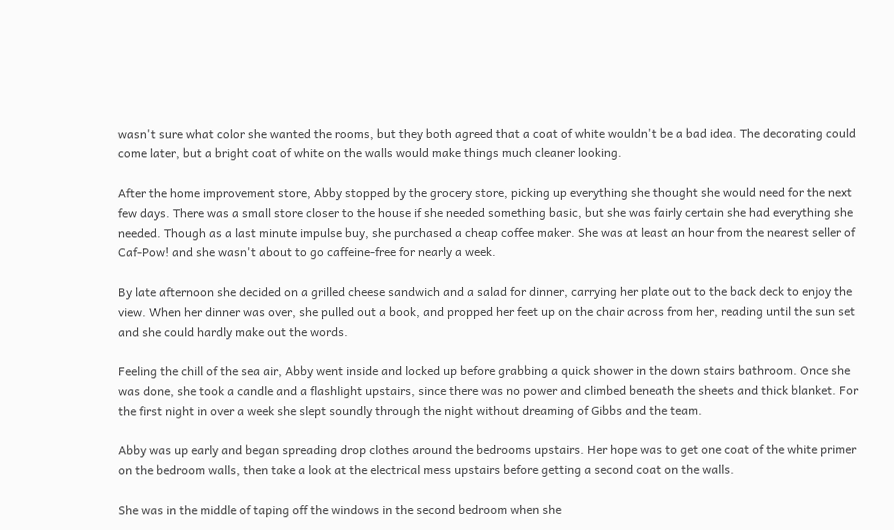wasn't sure what color she wanted the rooms, but they both agreed that a coat of white wouldn't be a bad idea. The decorating could come later, but a bright coat of white on the walls would make things much cleaner looking.

After the home improvement store, Abby stopped by the grocery store, picking up everything she thought she would need for the next few days. There was a small store closer to the house if she needed something basic, but she was fairly certain she had everything she needed. Though as a last minute impulse buy, she purchased a cheap coffee maker. She was at least an hour from the nearest seller of Caf-Pow! and she wasn't about to go caffeine-free for nearly a week.

By late afternoon she decided on a grilled cheese sandwich and a salad for dinner, carrying her plate out to the back deck to enjoy the view. When her dinner was over, she pulled out a book, and propped her feet up on the chair across from her, reading until the sun set and she could hardly make out the words.

Feeling the chill of the sea air, Abby went inside and locked up before grabbing a quick shower in the down stairs bathroom. Once she was done, she took a candle and a flashlight upstairs, since there was no power and climbed beneath the sheets and thick blanket. For the first night in over a week she slept soundly through the night without dreaming of Gibbs and the team.

Abby was up early and began spreading drop clothes around the bedrooms upstairs. Her hope was to get one coat of the white primer on the bedroom walls, then take a look at the electrical mess upstairs before getting a second coat on the walls.

She was in the middle of taping off the windows in the second bedroom when she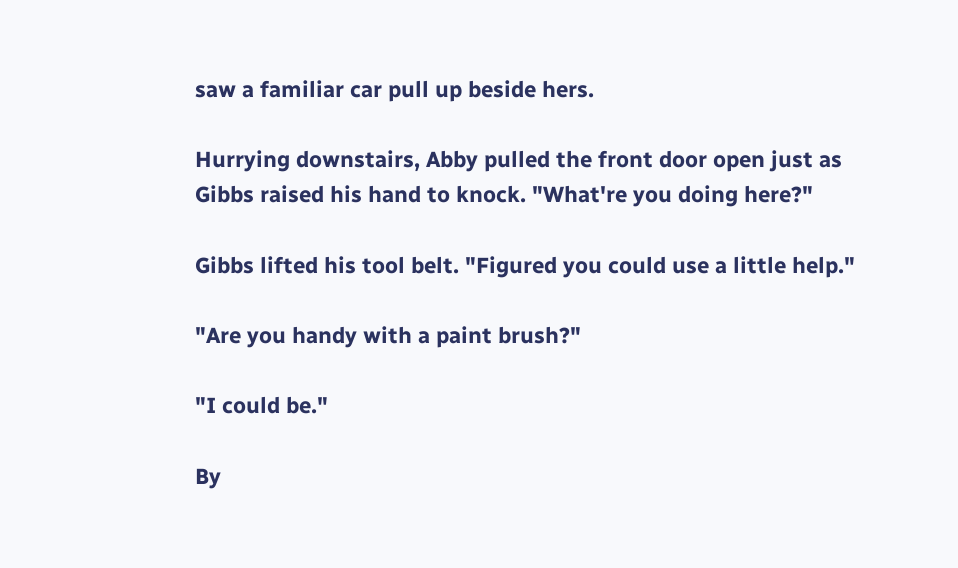saw a familiar car pull up beside hers.

Hurrying downstairs, Abby pulled the front door open just as Gibbs raised his hand to knock. "What're you doing here?"

Gibbs lifted his tool belt. "Figured you could use a little help."

"Are you handy with a paint brush?"

"I could be."

By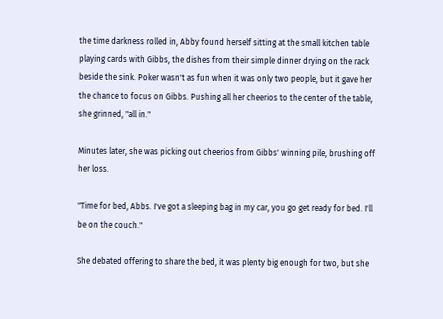the time darkness rolled in, Abby found herself sitting at the small kitchen table playing cards with Gibbs, the dishes from their simple dinner drying on the rack beside the sink. Poker wasn't as fun when it was only two people, but it gave her the chance to focus on Gibbs. Pushing all her cheerios to the center of the table, she grinned, "all in."

Minutes later, she was picking out cheerios from Gibbs' winning pile, brushing off her loss.

"Time for bed, Abbs. I've got a sleeping bag in my car, you go get ready for bed. I'll be on the couch."

She debated offering to share the bed, it was plenty big enough for two, but she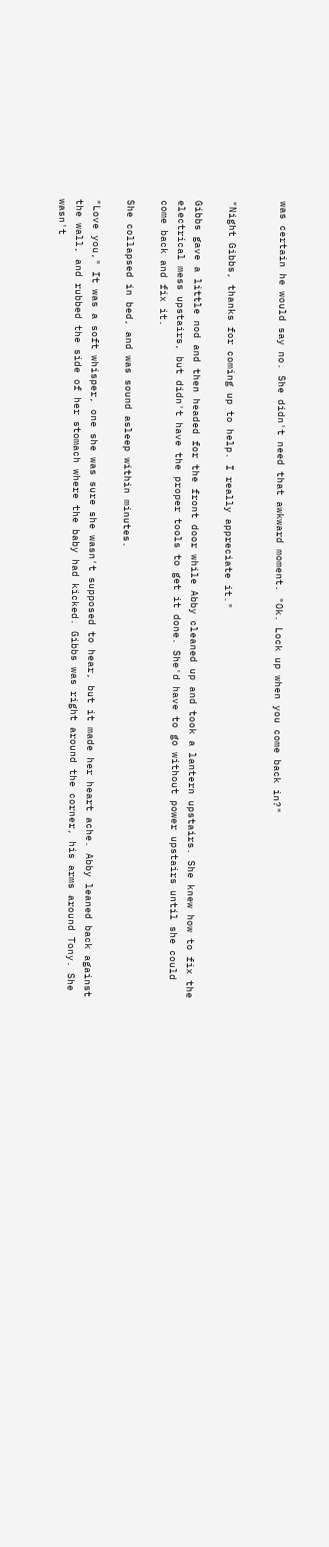was certain he would say no. She didn't need that awkward moment. "Ok. Lock up when you come back in?"


"Night Gibbs, thanks for coming up to help. I really appreciate it."

Gibbs gave a little nod and then headed for the front door while Abby cleaned up and took a lantern upstairs. She knew how to fix the electrical mess upstairs, but didn't have the proper tools to get it done. She'd have to go without power upstairs until she could come back and fix it.

She collapsed in bed, and was sound asleep within minutes.

"Love you," It was a soft whisper, one she was sure she wasn't supposed to hear, but it made her heart ache. Abby leaned back against the wall, and rubbed the side of her stomach where the baby had kicked. Gibbs was right around the corner, his arms around Tony. She wasn't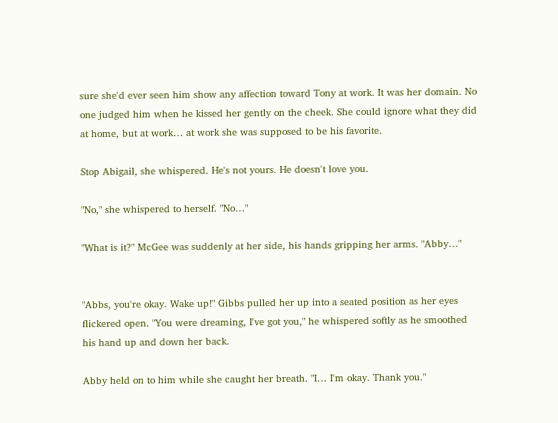sure she'd ever seen him show any affection toward Tony at work. It was her domain. No one judged him when he kissed her gently on the cheek. She could ignore what they did at home, but at work… at work she was supposed to be his favorite.

Stop Abigail, she whispered. He's not yours. He doesn't love you.

"No," she whispered to herself. "No…"

"What is it?" McGee was suddenly at her side, his hands gripping her arms. "Abby…"


"Abbs, you're okay. Wake up!" Gibbs pulled her up into a seated position as her eyes flickered open. "You were dreaming, I've got you," he whispered softly as he smoothed his hand up and down her back.

Abby held on to him while she caught her breath. "I… I'm okay. Thank you."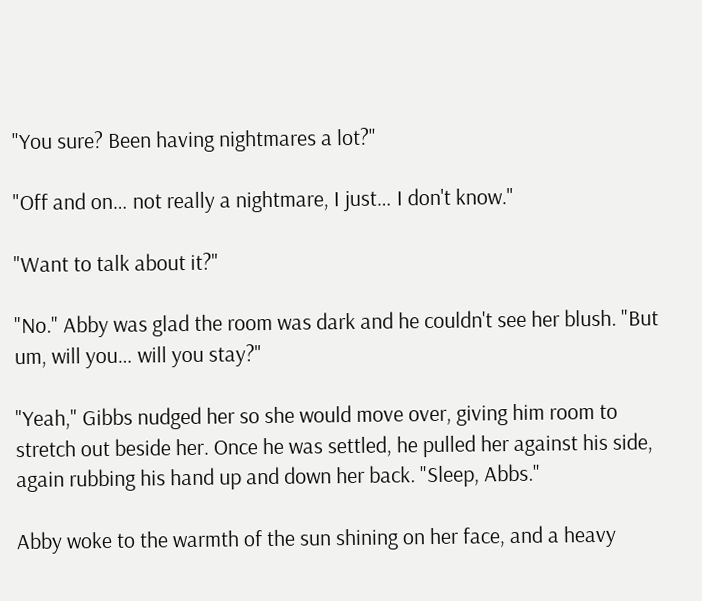"You sure? Been having nightmares a lot?"

"Off and on… not really a nightmare, I just… I don't know."

"Want to talk about it?"

"No." Abby was glad the room was dark and he couldn't see her blush. "But um, will you… will you stay?"

"Yeah," Gibbs nudged her so she would move over, giving him room to stretch out beside her. Once he was settled, he pulled her against his side, again rubbing his hand up and down her back. "Sleep, Abbs."

Abby woke to the warmth of the sun shining on her face, and a heavy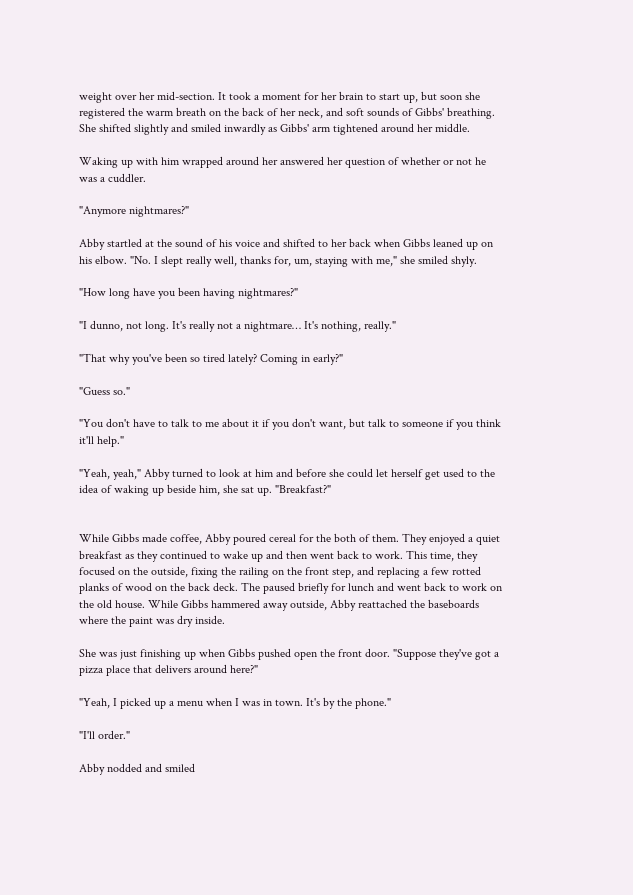weight over her mid-section. It took a moment for her brain to start up, but soon she registered the warm breath on the back of her neck, and soft sounds of Gibbs' breathing. She shifted slightly and smiled inwardly as Gibbs' arm tightened around her middle.

Waking up with him wrapped around her answered her question of whether or not he was a cuddler.

"Anymore nightmares?"

Abby startled at the sound of his voice and shifted to her back when Gibbs leaned up on his elbow. "No. I slept really well, thanks for, um, staying with me," she smiled shyly.

"How long have you been having nightmares?"

"I dunno, not long. It's really not a nightmare… It's nothing, really."

"That why you've been so tired lately? Coming in early?"

"Guess so."

"You don't have to talk to me about it if you don't want, but talk to someone if you think it'll help."

"Yeah, yeah," Abby turned to look at him and before she could let herself get used to the idea of waking up beside him, she sat up. "Breakfast?"


While Gibbs made coffee, Abby poured cereal for the both of them. They enjoyed a quiet breakfast as they continued to wake up and then went back to work. This time, they focused on the outside, fixing the railing on the front step, and replacing a few rotted planks of wood on the back deck. The paused briefly for lunch and went back to work on the old house. While Gibbs hammered away outside, Abby reattached the baseboards where the paint was dry inside.

She was just finishing up when Gibbs pushed open the front door. "Suppose they've got a pizza place that delivers around here?"

"Yeah, I picked up a menu when I was in town. It's by the phone."

"I'll order."

Abby nodded and smiled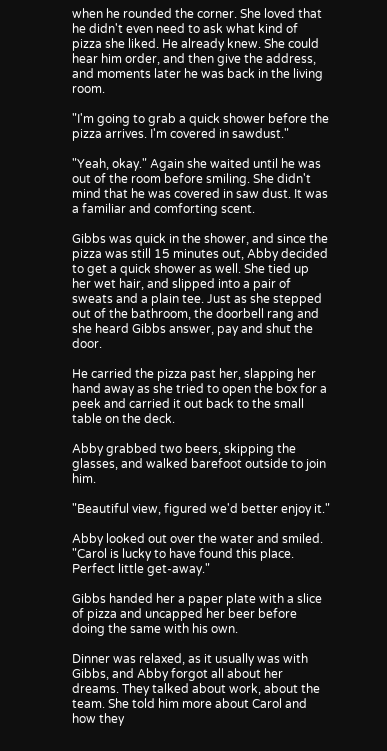when he rounded the corner. She loved that he didn't even need to ask what kind of pizza she liked. He already knew. She could hear him order, and then give the address, and moments later he was back in the living room.

"I'm going to grab a quick shower before the pizza arrives. I'm covered in sawdust."

"Yeah, okay." Again she waited until he was out of the room before smiling. She didn't mind that he was covered in saw dust. It was a familiar and comforting scent.

Gibbs was quick in the shower, and since the pizza was still 15 minutes out, Abby decided to get a quick shower as well. She tied up her wet hair, and slipped into a pair of sweats and a plain tee. Just as she stepped out of the bathroom, the doorbell rang and she heard Gibbs answer, pay and shut the door.

He carried the pizza past her, slapping her hand away as she tried to open the box for a peek and carried it out back to the small table on the deck.

Abby grabbed two beers, skipping the glasses, and walked barefoot outside to join him.

"Beautiful view, figured we'd better enjoy it."

Abby looked out over the water and smiled. "Carol is lucky to have found this place. Perfect little get-away."

Gibbs handed her a paper plate with a slice of pizza and uncapped her beer before doing the same with his own.

Dinner was relaxed, as it usually was with Gibbs, and Abby forgot all about her dreams. They talked about work, about the team. She told him more about Carol and how they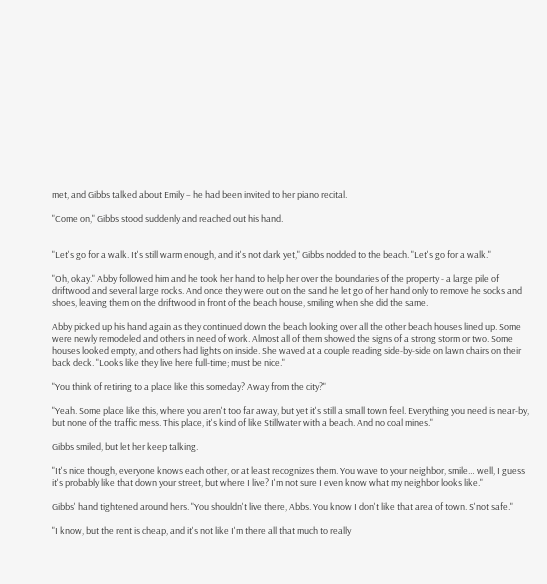met, and Gibbs talked about Emily – he had been invited to her piano recital.

"Come on," Gibbs stood suddenly and reached out his hand.


"Let's go for a walk. It's still warm enough, and it's not dark yet," Gibbs nodded to the beach. "Let's go for a walk."

"Oh, okay." Abby followed him and he took her hand to help her over the boundaries of the property - a large pile of driftwood and several large rocks. And once they were out on the sand he let go of her hand only to remove he socks and shoes, leaving them on the driftwood in front of the beach house, smiling when she did the same.

Abby picked up his hand again as they continued down the beach looking over all the other beach houses lined up. Some were newly remodeled and others in need of work. Almost all of them showed the signs of a strong storm or two. Some houses looked empty, and others had lights on inside. She waved at a couple reading side-by-side on lawn chairs on their back deck. "Looks like they live here full-time; must be nice."

"You think of retiring to a place like this someday? Away from the city?"

"Yeah. Some place like this, where you aren't too far away, but yet it's still a small town feel. Everything you need is near-by, but none of the traffic mess. This place, it's kind of like Stillwater with a beach. And no coal mines."

Gibbs smiled, but let her keep talking.

"It's nice though, everyone knows each other, or at least recognizes them. You wave to your neighbor, smile… well, I guess it's probably like that down your street, but where I live? I'm not sure I even know what my neighbor looks like."

Gibbs' hand tightened around hers. "You shouldn't live there, Abbs. You know I don't like that area of town. S'not safe."

"I know, but the rent is cheap, and it's not like I'm there all that much to really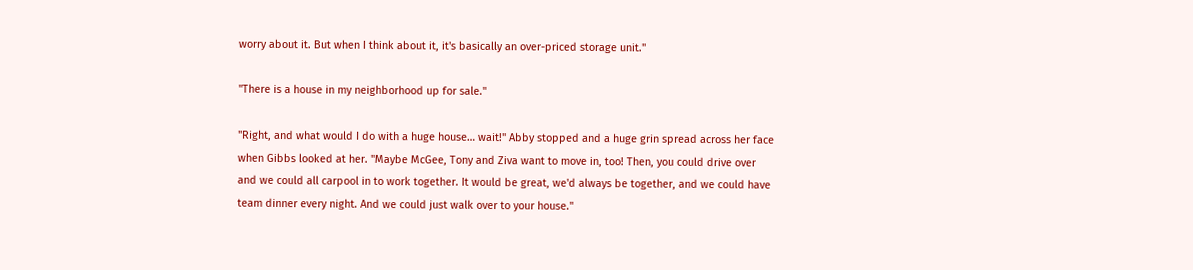worry about it. But when I think about it, it's basically an over-priced storage unit."

"There is a house in my neighborhood up for sale."

"Right, and what would I do with a huge house… wait!" Abby stopped and a huge grin spread across her face when Gibbs looked at her. "Maybe McGee, Tony and Ziva want to move in, too! Then, you could drive over and we could all carpool in to work together. It would be great, we'd always be together, and we could have team dinner every night. And we could just walk over to your house."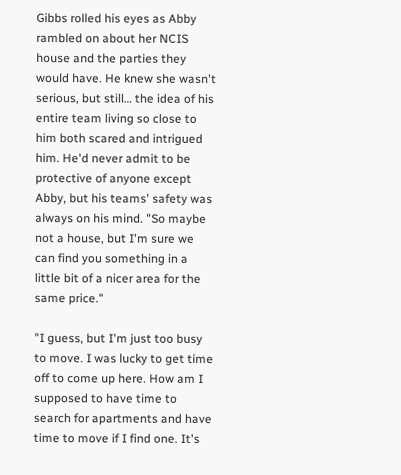Gibbs rolled his eyes as Abby rambled on about her NCIS house and the parties they would have. He knew she wasn't serious, but still… the idea of his entire team living so close to him both scared and intrigued him. He'd never admit to be protective of anyone except Abby, but his teams' safety was always on his mind. "So maybe not a house, but I'm sure we can find you something in a little bit of a nicer area for the same price."

"I guess, but I'm just too busy to move. I was lucky to get time off to come up here. How am I supposed to have time to search for apartments and have time to move if I find one. It's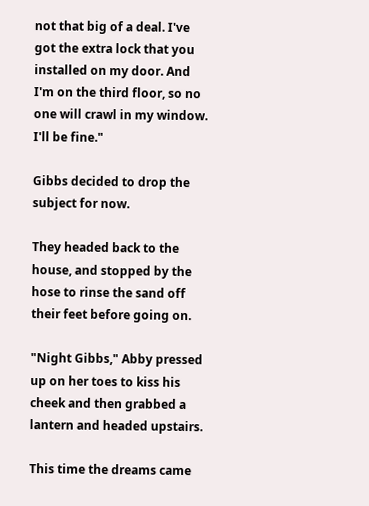not that big of a deal. I've got the extra lock that you installed on my door. And I'm on the third floor, so no one will crawl in my window. I'll be fine."

Gibbs decided to drop the subject for now.

They headed back to the house, and stopped by the hose to rinse the sand off their feet before going on.

"Night Gibbs," Abby pressed up on her toes to kiss his cheek and then grabbed a lantern and headed upstairs.

This time the dreams came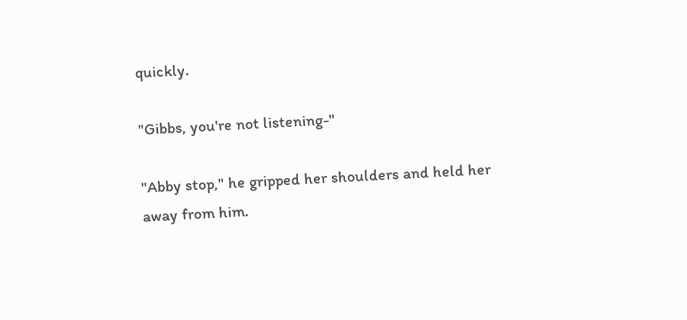quickly.

"Gibbs, you're not listening-"

"Abby stop," he gripped her shoulders and held her away from him.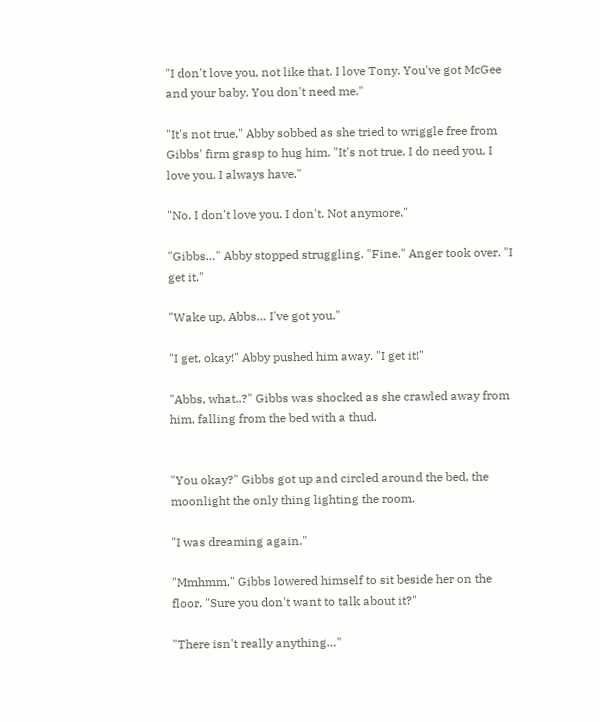"I don't love you, not like that. I love Tony. You've got McGee and your baby. You don't need me."

"It's not true," Abby sobbed as she tried to wriggle free from Gibbs' firm grasp to hug him. "It's not true. I do need you, I love you. I always have."

"No. I don't love you. I don't. Not anymore."

"Gibbs…" Abby stopped struggling. "Fine." Anger took over. "I get it."

"Wake up, Abbs… I've got you."

"I get, okay!" Abby pushed him away. "I get it!"

"Abbs, what..?" Gibbs was shocked as she crawled away from him, falling from the bed with a thud.


"You okay?" Gibbs got up and circled around the bed, the moonlight the only thing lighting the room.

"I was dreaming again."

"Mmhmm," Gibbs lowered himself to sit beside her on the floor. "Sure you don't want to talk about it?"

"There isn't really anything…"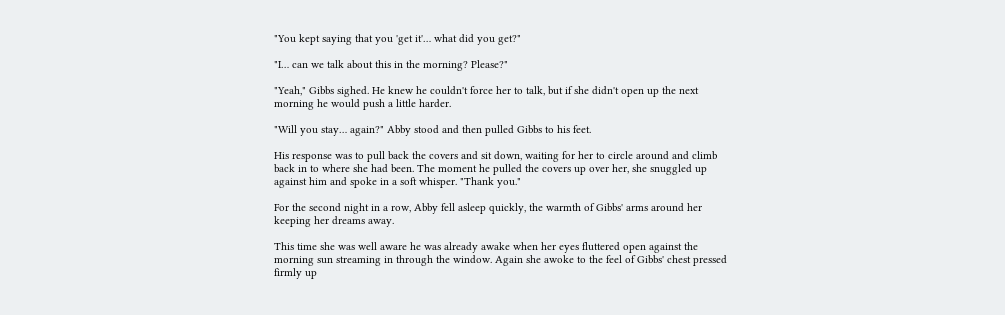"You kept saying that you 'get it'… what did you get?"

"I… can we talk about this in the morning? Please?"

"Yeah," Gibbs sighed. He knew he couldn't force her to talk, but if she didn't open up the next morning he would push a little harder.

"Will you stay… again?" Abby stood and then pulled Gibbs to his feet.

His response was to pull back the covers and sit down, waiting for her to circle around and climb back in to where she had been. The moment he pulled the covers up over her, she snuggled up against him and spoke in a soft whisper. "Thank you."

For the second night in a row, Abby fell asleep quickly, the warmth of Gibbs' arms around her keeping her dreams away.

This time she was well aware he was already awake when her eyes fluttered open against the morning sun streaming in through the window. Again she awoke to the feel of Gibbs' chest pressed firmly up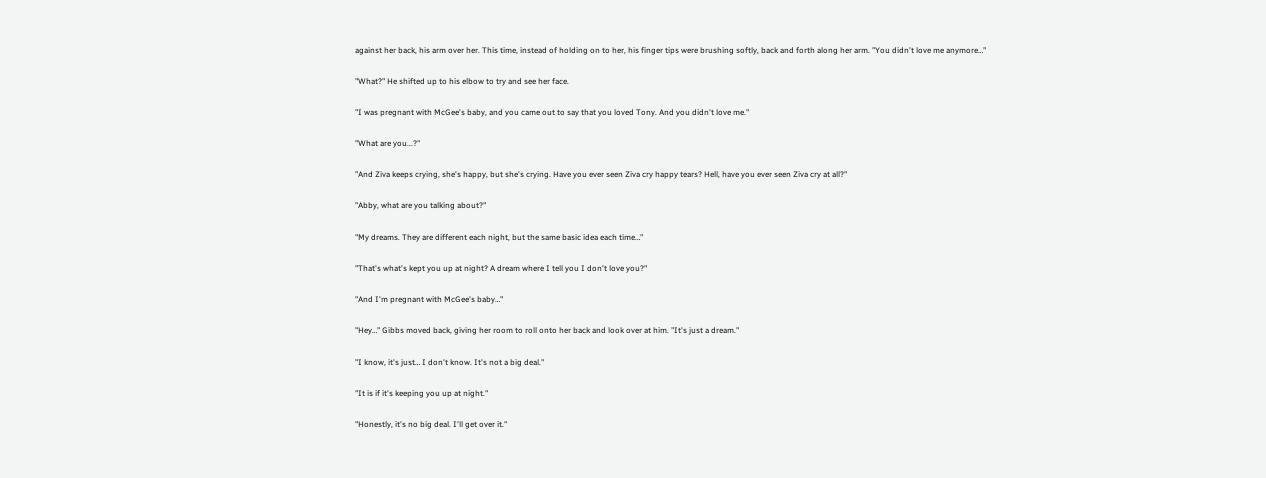against her back, his arm over her. This time, instead of holding on to her, his finger tips were brushing softly, back and forth along her arm. "You didn't love me anymore…"

"What?" He shifted up to his elbow to try and see her face.

"I was pregnant with McGee's baby, and you came out to say that you loved Tony. And you didn't love me."

"What are you...?"

"And Ziva keeps crying, she's happy, but she's crying. Have you ever seen Ziva cry happy tears? Hell, have you ever seen Ziva cry at all?"

"Abby, what are you talking about?"

"My dreams. They are different each night, but the same basic idea each time…"

"That's what's kept you up at night? A dream where I tell you I don't love you?"

"And I'm pregnant with McGee's baby…"

"Hey…" Gibbs moved back, giving her room to roll onto her back and look over at him. "It's just a dream."

"I know, it's just… I don't know. It's not a big deal."

"It is if it's keeping you up at night."

"Honestly, it's no big deal. I'll get over it."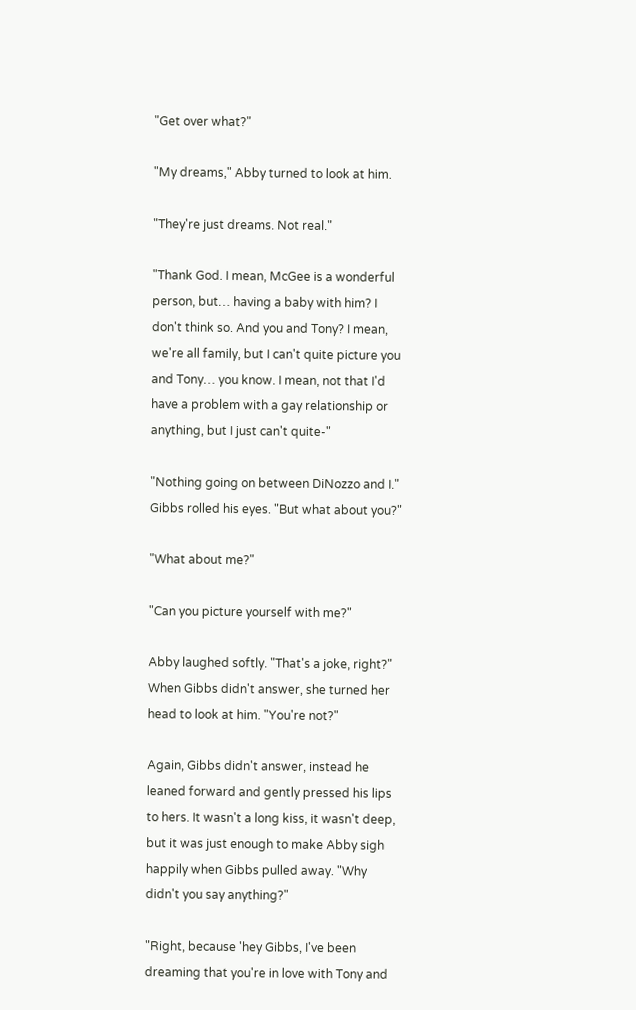"Get over what?"

"My dreams," Abby turned to look at him.

"They're just dreams. Not real."

"Thank God. I mean, McGee is a wonderful person, but… having a baby with him? I don't think so. And you and Tony? I mean, we're all family, but I can't quite picture you and Tony… you know. I mean, not that I'd have a problem with a gay relationship or anything, but I just can't quite-"

"Nothing going on between DiNozzo and I." Gibbs rolled his eyes. "But what about you?"

"What about me?"

"Can you picture yourself with me?"

Abby laughed softly. "That's a joke, right?" When Gibbs didn't answer, she turned her head to look at him. "You're not?"

Again, Gibbs didn't answer, instead he leaned forward and gently pressed his lips to hers. It wasn't a long kiss, it wasn't deep, but it was just enough to make Abby sigh happily when Gibbs pulled away. "Why didn't you say anything?"

"Right, because 'hey Gibbs, I've been dreaming that you're in love with Tony and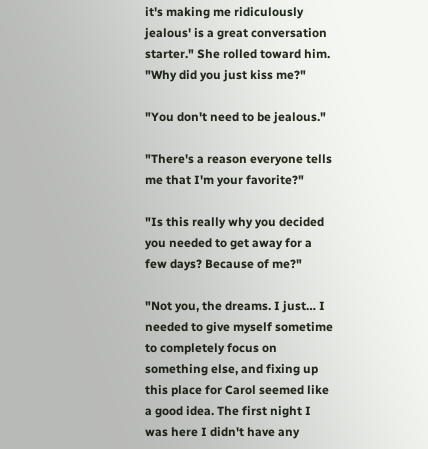it's making me ridiculously jealous' is a great conversation starter." She rolled toward him. "Why did you just kiss me?"

"You don't need to be jealous."

"There's a reason everyone tells me that I'm your favorite?"

"Is this really why you decided you needed to get away for a few days? Because of me?"

"Not you, the dreams. I just… I needed to give myself sometime to completely focus on something else, and fixing up this place for Carol seemed like a good idea. The first night I was here I didn't have any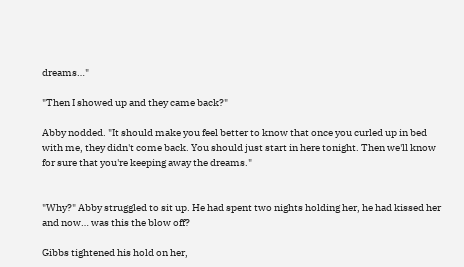dreams…"

"Then I showed up and they came back?"

Abby nodded. "It should make you feel better to know that once you curled up in bed with me, they didn't come back. You should just start in here tonight. Then we'll know for sure that you're keeping away the dreams."


"Why?" Abby struggled to sit up. He had spent two nights holding her, he had kissed her and now… was this the blow off?

Gibbs tightened his hold on her,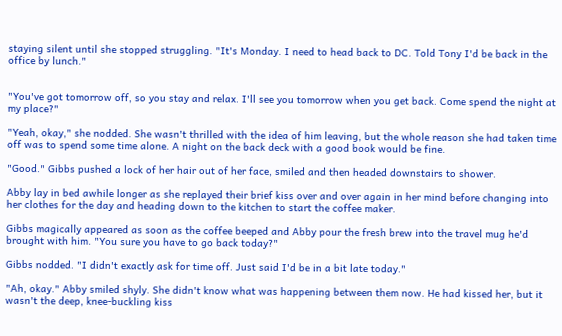staying silent until she stopped struggling. "It's Monday. I need to head back to DC. Told Tony I'd be back in the office by lunch."


"You've got tomorrow off, so you stay and relax. I'll see you tomorrow when you get back. Come spend the night at my place?"

"Yeah, okay," she nodded. She wasn't thrilled with the idea of him leaving, but the whole reason she had taken time off was to spend some time alone. A night on the back deck with a good book would be fine.

"Good." Gibbs pushed a lock of her hair out of her face, smiled and then headed downstairs to shower.

Abby lay in bed awhile longer as she replayed their brief kiss over and over again in her mind before changing into her clothes for the day and heading down to the kitchen to start the coffee maker.

Gibbs magically appeared as soon as the coffee beeped and Abby pour the fresh brew into the travel mug he'd brought with him. "You sure you have to go back today?"

Gibbs nodded. "I didn't exactly ask for time off. Just said I'd be in a bit late today."

"Ah, okay." Abby smiled shyly. She didn't know what was happening between them now. He had kissed her, but it wasn't the deep, knee-buckling kiss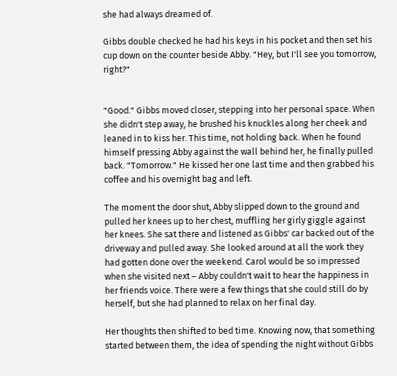she had always dreamed of.

Gibbs double checked he had his keys in his pocket and then set his cup down on the counter beside Abby. "Hey, but I'll see you tomorrow, right?"


"Good." Gibbs moved closer, stepping into her personal space. When she didn't step away, he brushed his knuckles along her cheek and leaned in to kiss her. This time, not holding back. When he found himself pressing Abby against the wall behind her, he finally pulled back. "Tomorrow." He kissed her one last time and then grabbed his coffee and his overnight bag and left.

The moment the door shut, Abby slipped down to the ground and pulled her knees up to her chest, muffling her girly giggle against her knees. She sat there and listened as Gibbs' car backed out of the driveway and pulled away. She looked around at all the work they had gotten done over the weekend. Carol would be so impressed when she visited next – Abby couldn't wait to hear the happiness in her friends voice. There were a few things that she could still do by herself, but she had planned to relax on her final day.

Her thoughts then shifted to bed time. Knowing now, that something started between them, the idea of spending the night without Gibbs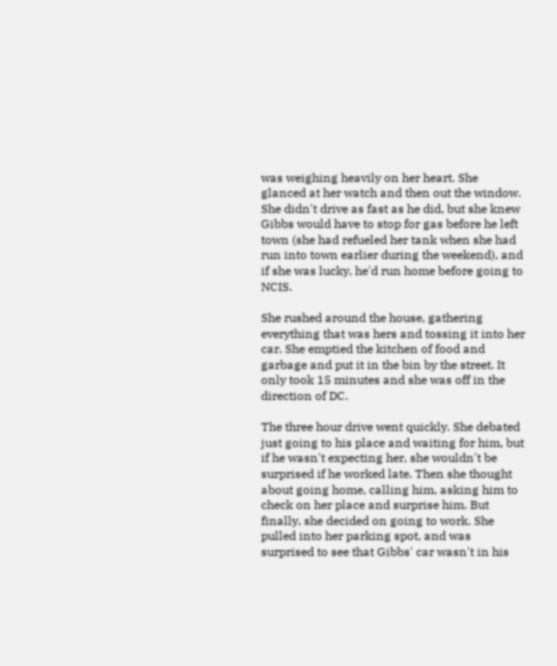was weighing heavily on her heart. She glanced at her watch and then out the window. She didn't drive as fast as he did, but she knew Gibbs would have to stop for gas before he left town (she had refueled her tank when she had run into town earlier during the weekend), and if she was lucky, he'd run home before going to NCIS.

She rushed around the house, gathering everything that was hers and tossing it into her car. She emptied the kitchen of food and garbage and put it in the bin by the street. It only took 15 minutes and she was off in the direction of DC.

The three hour drive went quickly. She debated just going to his place and waiting for him, but if he wasn't expecting her, she wouldn't be surprised if he worked late. Then she thought about going home, calling him, asking him to check on her place and surprise him. But finally, she decided on going to work. She pulled into her parking spot, and was surprised to see that Gibbs' car wasn't in his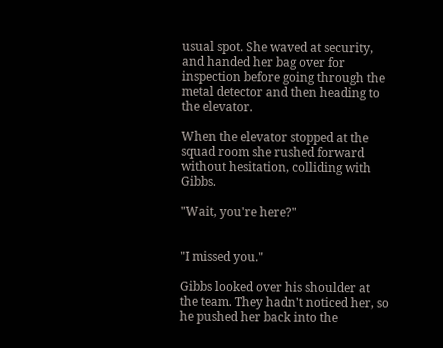usual spot. She waved at security, and handed her bag over for inspection before going through the metal detector and then heading to the elevator.

When the elevator stopped at the squad room she rushed forward without hesitation, colliding with Gibbs.

"Wait, you're here?"


"I missed you."

Gibbs looked over his shoulder at the team. They hadn't noticed her, so he pushed her back into the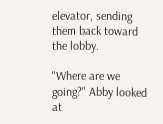elevator, sending them back toward the lobby.

"Where are we going?" Abby looked at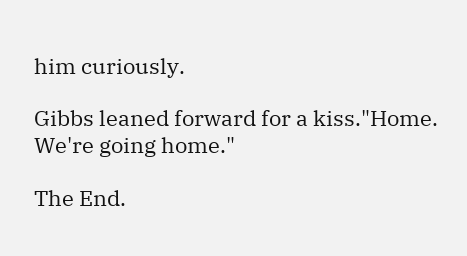him curiously.

Gibbs leaned forward for a kiss."Home. We're going home."

The End.